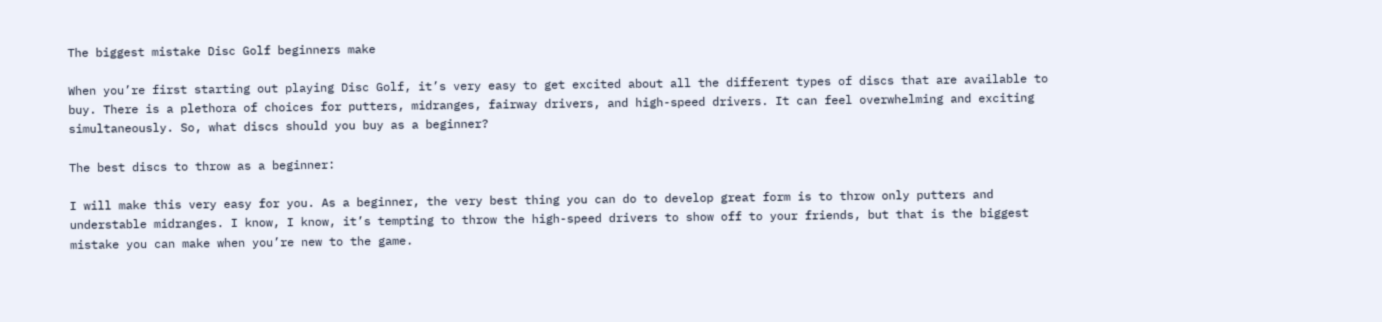The biggest mistake Disc Golf beginners make

When you’re first starting out playing Disc Golf, it’s very easy to get excited about all the different types of discs that are available to buy. There is a plethora of choices for putters, midranges, fairway drivers, and high-speed drivers. It can feel overwhelming and exciting simultaneously. So, what discs should you buy as a beginner?

The best discs to throw as a beginner:

I will make this very easy for you. As a beginner, the very best thing you can do to develop great form is to throw only putters and understable midranges. I know, I know, it’s tempting to throw the high-speed drivers to show off to your friends, but that is the biggest mistake you can make when you’re new to the game.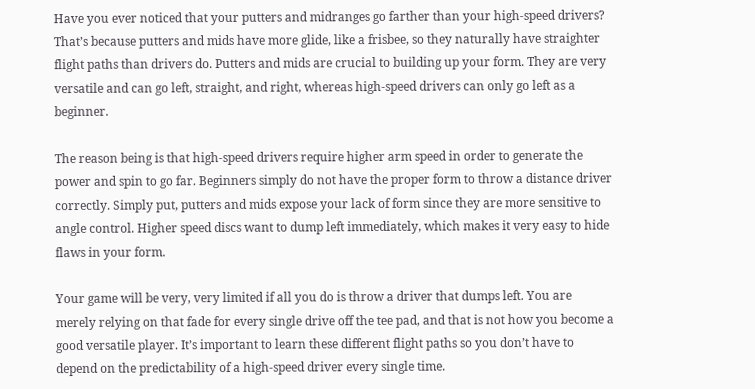Have you ever noticed that your putters and midranges go farther than your high-speed drivers? That’s because putters and mids have more glide, like a frisbee, so they naturally have straighter flight paths than drivers do. Putters and mids are crucial to building up your form. They are very versatile and can go left, straight, and right, whereas high-speed drivers can only go left as a beginner.

The reason being is that high-speed drivers require higher arm speed in order to generate the power and spin to go far. Beginners simply do not have the proper form to throw a distance driver correctly. Simply put, putters and mids expose your lack of form since they are more sensitive to angle control. Higher speed discs want to dump left immediately, which makes it very easy to hide flaws in your form.

Your game will be very, very limited if all you do is throw a driver that dumps left. You are merely relying on that fade for every single drive off the tee pad, and that is not how you become a good versatile player. It’s important to learn these different flight paths so you don’t have to depend on the predictability of a high-speed driver every single time.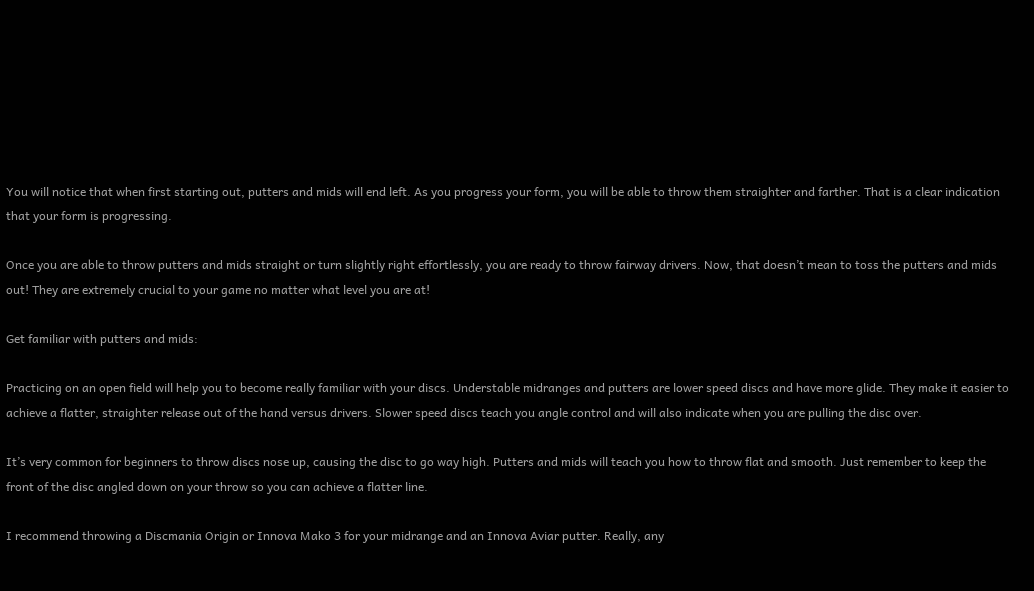You will notice that when first starting out, putters and mids will end left. As you progress your form, you will be able to throw them straighter and farther. That is a clear indication that your form is progressing.

Once you are able to throw putters and mids straight or turn slightly right effortlessly, you are ready to throw fairway drivers. Now, that doesn’t mean to toss the putters and mids out! They are extremely crucial to your game no matter what level you are at!

Get familiar with putters and mids:

Practicing on an open field will help you to become really familiar with your discs. Understable midranges and putters are lower speed discs and have more glide. They make it easier to achieve a flatter, straighter release out of the hand versus drivers. Slower speed discs teach you angle control and will also indicate when you are pulling the disc over.

It’s very common for beginners to throw discs nose up, causing the disc to go way high. Putters and mids will teach you how to throw flat and smooth. Just remember to keep the front of the disc angled down on your throw so you can achieve a flatter line.

I recommend throwing a Discmania Origin or Innova Mako 3 for your midrange and an Innova Aviar putter. Really, any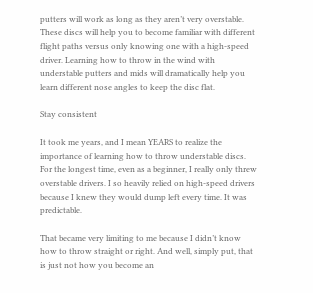putters will work as long as they aren’t very overstable. These discs will help you to become familiar with different flight paths versus only knowing one with a high-speed driver. Learning how to throw in the wind with understable putters and mids will dramatically help you learn different nose angles to keep the disc flat.

Stay consistent

It took me years, and I mean YEARS to realize the importance of learning how to throw understable discs. For the longest time, even as a beginner, I really only threw overstable drivers. I so heavily relied on high-speed drivers because I knew they would dump left every time. It was predictable.

That became very limiting to me because I didn’t know how to throw straight or right. And well, simply put, that is just not how you become an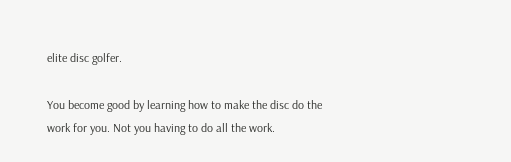elite disc golfer.

You become good by learning how to make the disc do the work for you. Not you having to do all the work.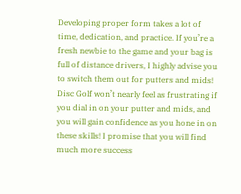Developing proper form takes a lot of time, dedication, and practice. If you’re a fresh newbie to the game and your bag is full of distance drivers, I highly advise you to switch them out for putters and mids! Disc Golf won’t nearly feel as frustrating if you dial in on your putter and mids, and you will gain confidence as you hone in on these skills! I promise that you will find much more success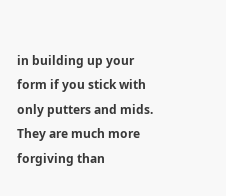in building up your form if you stick with only putters and mids. They are much more forgiving than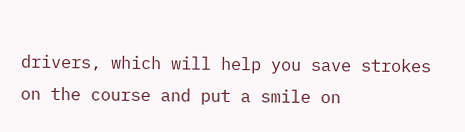drivers, which will help you save strokes on the course and put a smile on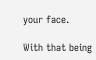your face.

With that being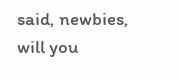said, newbies, will you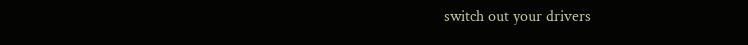switch out your drivers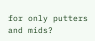for only putters and mids?